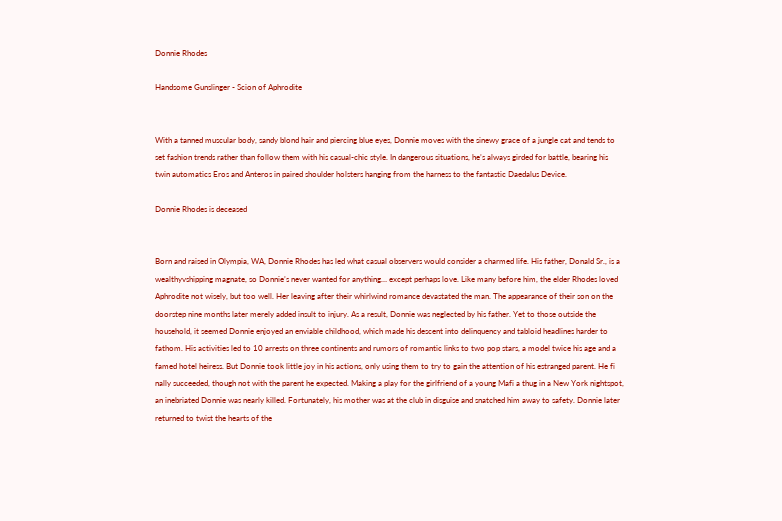Donnie Rhodes

Handsome Gunslinger - Scion of Aphrodite


With a tanned muscular body, sandy blond hair and piercing blue eyes, Donnie moves with the sinewy grace of a jungle cat and tends to set fashion trends rather than follow them with his casual-chic style. In dangerous situations, he’s always girded for battle, bearing his twin automatics Eros and Anteros in paired shoulder holsters hanging from the harness to the fantastic Daedalus Device.

Donnie Rhodes is deceased


Born and raised in Olympia, WA, Donnie Rhodes has led what casual observers would consider a charmed life. His father, Donald Sr., is a wealthyvshipping magnate, so Donnie’s never wanted for anything… except perhaps love. Like many before him, the elder Rhodes loved Aphrodite not wisely, but too well. Her leaving after their whirlwind romance devastated the man. The appearance of their son on the doorstep nine months later merely added insult to injury. As a result, Donnie was neglected by his father. Yet to those outside the household, it seemed Donnie enjoyed an enviable childhood, which made his descent into delinquency and tabloid headlines harder to fathom. His activities led to 10 arrests on three continents and rumors of romantic links to two pop stars, a model twice his age and a famed hotel heiress. But Donnie took little joy in his actions, only using them to try to gain the attention of his estranged parent. He fi nally succeeded, though not with the parent he expected. Making a play for the girlfriend of a young Mafi a thug in a New York nightspot, an inebriated Donnie was nearly killed. Fortunately, his mother was at the club in disguise and snatched him away to safety. Donnie later returned to twist the hearts of the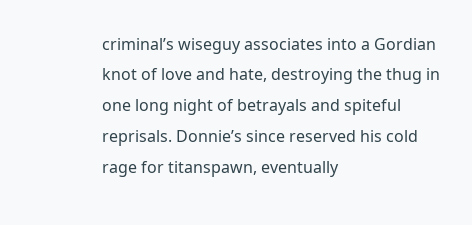criminal’s wiseguy associates into a Gordian knot of love and hate, destroying the thug in one long night of betrayals and spiteful reprisals. Donnie’s since reserved his cold rage for titanspawn, eventually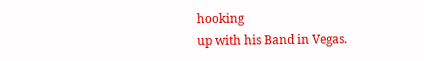hooking
up with his Band in Vegas.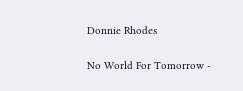Donnie Rhodes

No World For Tomorrow -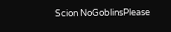Scion NoGoblinsPlease